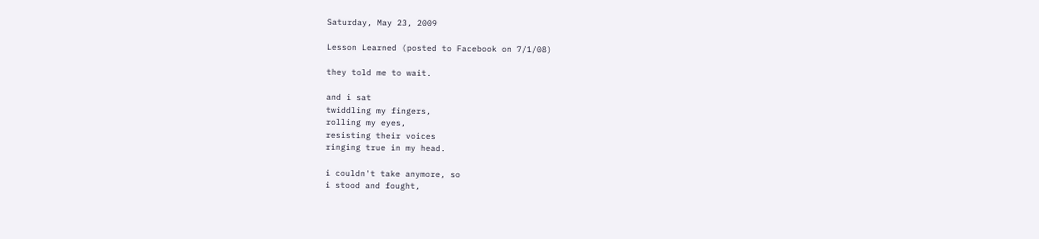Saturday, May 23, 2009

Lesson Learned (posted to Facebook on 7/1/08)

they told me to wait.

and i sat
twiddling my fingers,
rolling my eyes,
resisting their voices
ringing true in my head.

i couldn't take anymore, so
i stood and fought,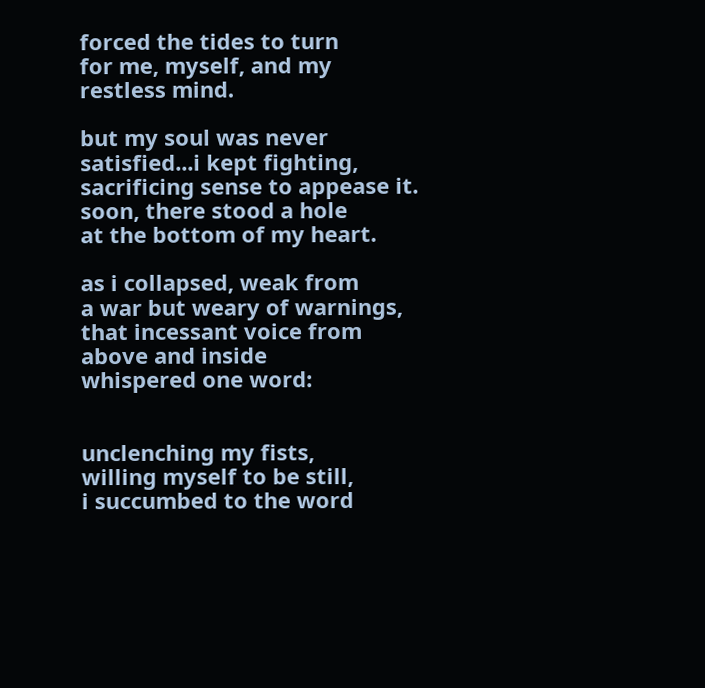forced the tides to turn
for me, myself, and my
restless mind.

but my soul was never
satisfied...i kept fighting,
sacrificing sense to appease it.
soon, there stood a hole
at the bottom of my heart.

as i collapsed, weak from
a war but weary of warnings,
that incessant voice from
above and inside
whispered one word:


unclenching my fists,
willing myself to be still,
i succumbed to the word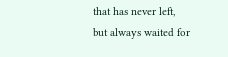that has never left,
but always waited for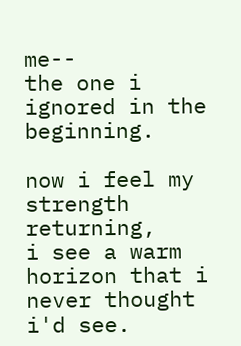me--
the one i ignored in the beginning.

now i feel my strength returning,
i see a warm horizon that i
never thought i'd see.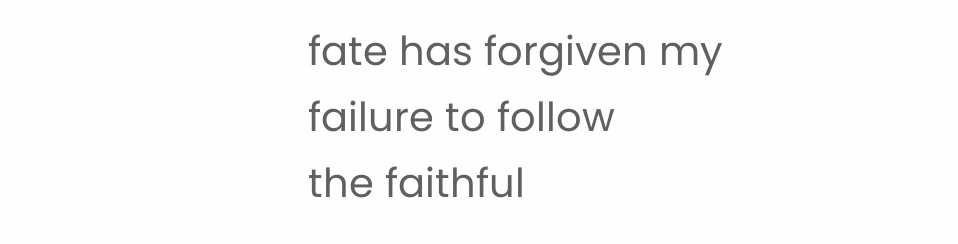fate has forgiven my
failure to follow
the faithful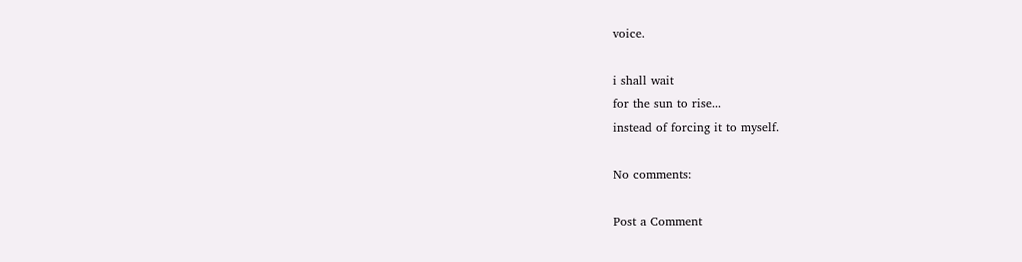voice.

i shall wait
for the sun to rise...
instead of forcing it to myself.

No comments:

Post a Comment